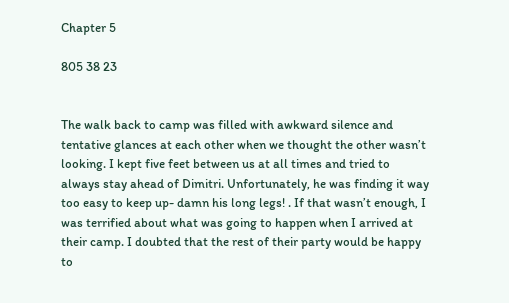Chapter 5

805 38 23


The walk back to camp was filled with awkward silence and tentative glances at each other when we thought the other wasn’t looking. I kept five feet between us at all times and tried to always stay ahead of Dimitri. Unfortunately, he was finding it way too easy to keep up- damn his long legs! . If that wasn’t enough, I was terrified about what was going to happen when I arrived at their camp. I doubted that the rest of their party would be happy to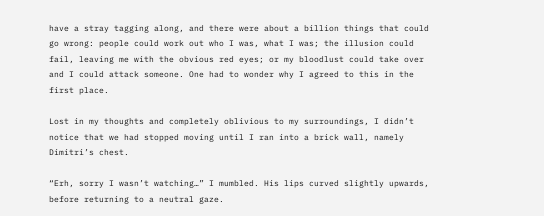have a stray tagging along, and there were about a billion things that could go wrong: people could work out who I was, what I was; the illusion could fail, leaving me with the obvious red eyes; or my bloodlust could take over and I could attack someone. One had to wonder why I agreed to this in the first place.

Lost in my thoughts and completely oblivious to my surroundings, I didn’t notice that we had stopped moving until I ran into a brick wall, namely Dimitri’s chest.

“Erh, sorry I wasn’t watching…” I mumbled. His lips curved slightly upwards, before returning to a neutral gaze.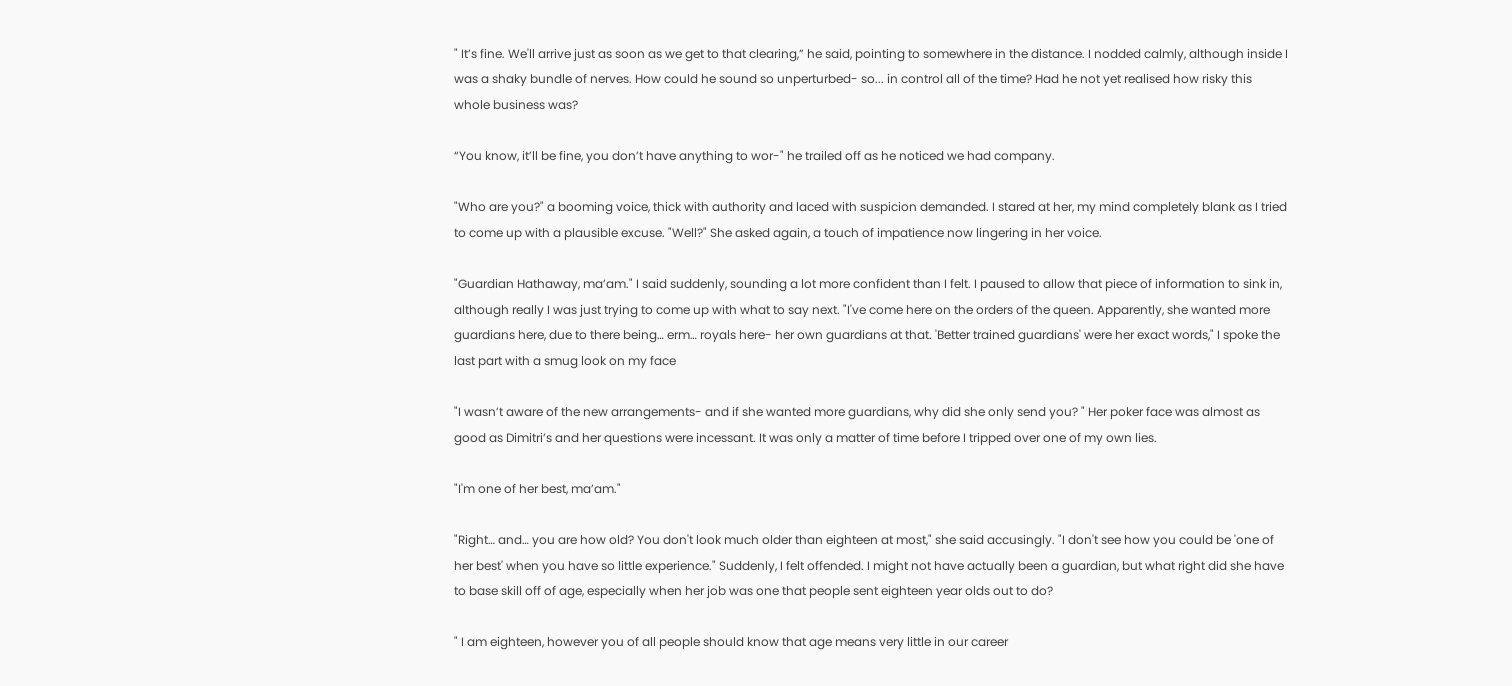" It’s fine. We'll arrive just as soon as we get to that clearing,” he said, pointing to somewhere in the distance. I nodded calmly, although inside I was a shaky bundle of nerves. How could he sound so unperturbed- so... in control all of the time? Had he not yet realised how risky this whole business was?

“You know, it’ll be fine, you don’t have anything to wor-" he trailed off as he noticed we had company.

"Who are you?" a booming voice, thick with authority and laced with suspicion demanded. I stared at her, my mind completely blank as I tried to come up with a plausible excuse. "Well?" She asked again, a touch of impatience now lingering in her voice.

"Guardian Hathaway, ma’am." I said suddenly, sounding a lot more confident than I felt. I paused to allow that piece of information to sink in, although really I was just trying to come up with what to say next. "I've come here on the orders of the queen. Apparently, she wanted more guardians here, due to there being… erm… royals here- her own guardians at that. 'Better trained guardians' were her exact words," I spoke the last part with a smug look on my face

"I wasn’t aware of the new arrangements- and if she wanted more guardians, why did she only send you? " Her poker face was almost as good as Dimitri’s and her questions were incessant. It was only a matter of time before I tripped over one of my own lies.

"I'm one of her best, ma’am."

"Right… and… you are how old? You don't look much older than eighteen at most," she said accusingly. "I don't see how you could be 'one of her best' when you have so little experience." Suddenly, I felt offended. I might not have actually been a guardian, but what right did she have to base skill off of age, especially when her job was one that people sent eighteen year olds out to do?

" I am eighteen, however you of all people should know that age means very little in our career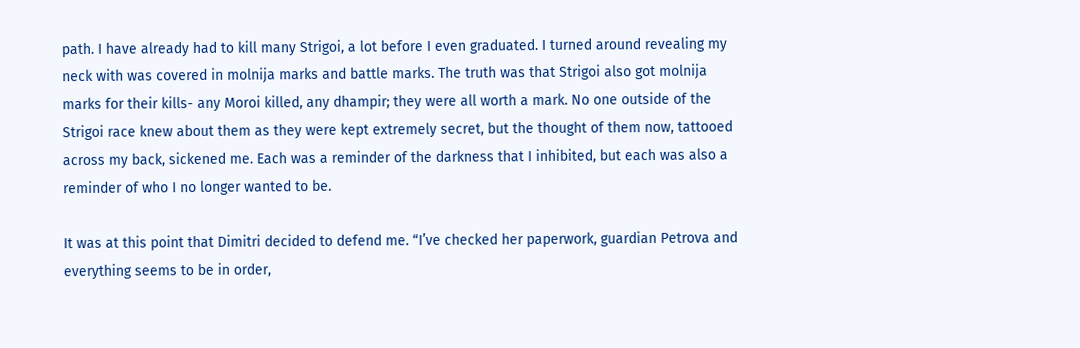path. I have already had to kill many Strigoi, a lot before I even graduated. I turned around revealing my neck with was covered in molnija marks and battle marks. The truth was that Strigoi also got molnija marks for their kills- any Moroi killed, any dhampir; they were all worth a mark. No one outside of the Strigoi race knew about them as they were kept extremely secret, but the thought of them now, tattooed across my back, sickened me. Each was a reminder of the darkness that I inhibited, but each was also a reminder of who I no longer wanted to be.

It was at this point that Dimitri decided to defend me. “I’ve checked her paperwork, guardian Petrova and everything seems to be in order,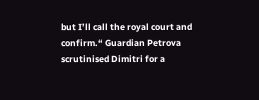but I’ll call the royal court and confirm.“ Guardian Petrova scrutinised Dimitri for a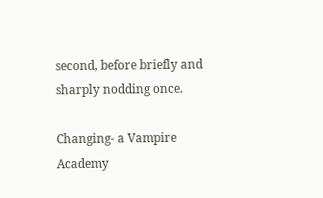second, before briefly and sharply nodding once.

Changing- a Vampire Academy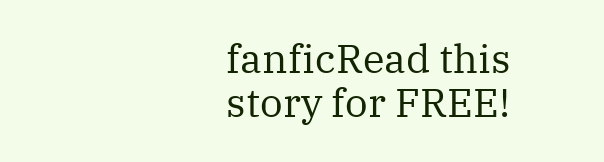fanficRead this story for FREE!